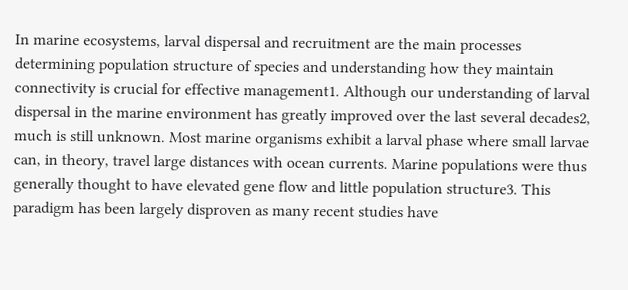In marine ecosystems, larval dispersal and recruitment are the main processes determining population structure of species and understanding how they maintain connectivity is crucial for effective management1. Although our understanding of larval dispersal in the marine environment has greatly improved over the last several decades2, much is still unknown. Most marine organisms exhibit a larval phase where small larvae can, in theory, travel large distances with ocean currents. Marine populations were thus generally thought to have elevated gene flow and little population structure3. This paradigm has been largely disproven as many recent studies have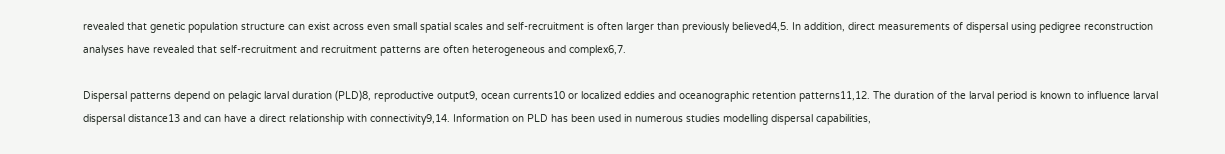revealed that genetic population structure can exist across even small spatial scales and self-recruitment is often larger than previously believed4,5. In addition, direct measurements of dispersal using pedigree reconstruction analyses have revealed that self-recruitment and recruitment patterns are often heterogeneous and complex6,7.

Dispersal patterns depend on pelagic larval duration (PLD)8, reproductive output9, ocean currents10 or localized eddies and oceanographic retention patterns11,12. The duration of the larval period is known to influence larval dispersal distance13 and can have a direct relationship with connectivity9,14. Information on PLD has been used in numerous studies modelling dispersal capabilities,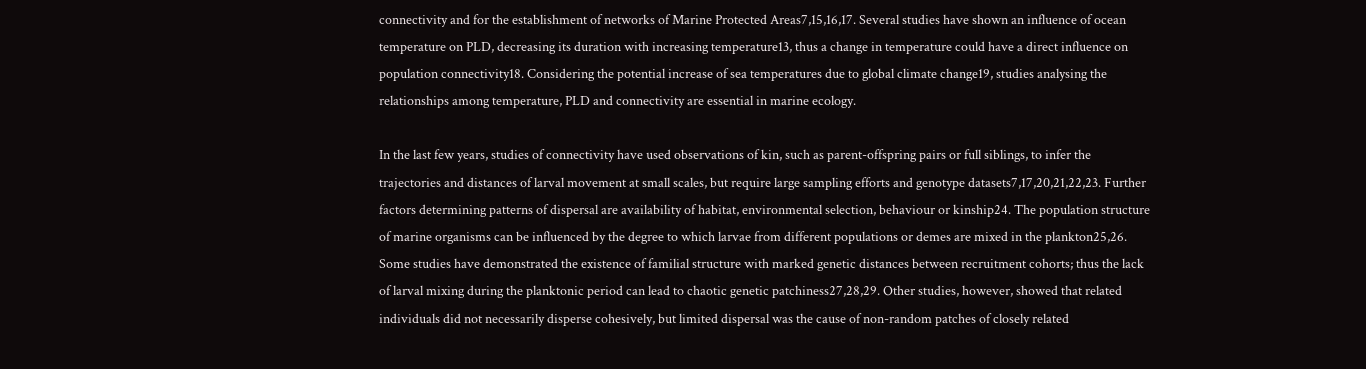connectivity and for the establishment of networks of Marine Protected Areas7,15,16,17. Several studies have shown an influence of ocean temperature on PLD, decreasing its duration with increasing temperature13, thus a change in temperature could have a direct influence on population connectivity18. Considering the potential increase of sea temperatures due to global climate change19, studies analysing the relationships among temperature, PLD and connectivity are essential in marine ecology.

In the last few years, studies of connectivity have used observations of kin, such as parent-offspring pairs or full siblings, to infer the trajectories and distances of larval movement at small scales, but require large sampling efforts and genotype datasets7,17,20,21,22,23. Further factors determining patterns of dispersal are availability of habitat, environmental selection, behaviour or kinship24. The population structure of marine organisms can be influenced by the degree to which larvae from different populations or demes are mixed in the plankton25,26. Some studies have demonstrated the existence of familial structure with marked genetic distances between recruitment cohorts; thus the lack of larval mixing during the planktonic period can lead to chaotic genetic patchiness27,28,29. Other studies, however, showed that related individuals did not necessarily disperse cohesively, but limited dispersal was the cause of non-random patches of closely related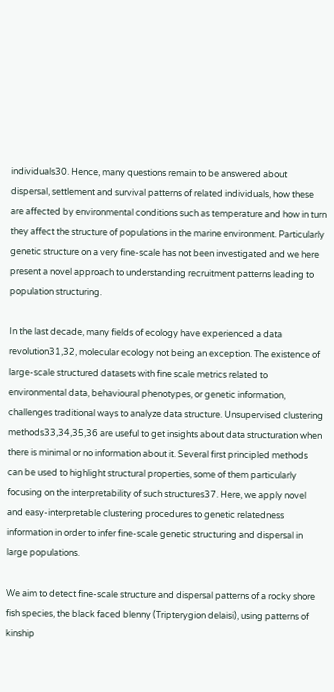individuals30. Hence, many questions remain to be answered about dispersal, settlement and survival patterns of related individuals, how these are affected by environmental conditions such as temperature and how in turn they affect the structure of populations in the marine environment. Particularly genetic structure on a very fine-scale has not been investigated and we here present a novel approach to understanding recruitment patterns leading to population structuring.

In the last decade, many fields of ecology have experienced a data revolution31,32, molecular ecology not being an exception. The existence of large-scale structured datasets with fine scale metrics related to environmental data, behavioural phenotypes, or genetic information, challenges traditional ways to analyze data structure. Unsupervised clustering methods33,34,35,36 are useful to get insights about data structuration when there is minimal or no information about it. Several first principled methods can be used to highlight structural properties, some of them particularly focusing on the interpretability of such structures37. Here, we apply novel and easy-interpretable clustering procedures to genetic relatedness information in order to infer fine-scale genetic structuring and dispersal in large populations.

We aim to detect fine-scale structure and dispersal patterns of a rocky shore fish species, the black faced blenny (Tripterygion delaisi), using patterns of kinship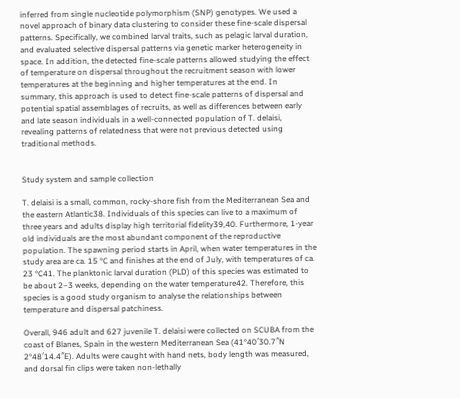inferred from single nucleotide polymorphism (SNP) genotypes. We used a novel approach of binary data clustering to consider these fine-scale dispersal patterns. Specifically, we combined larval traits, such as pelagic larval duration, and evaluated selective dispersal patterns via genetic marker heterogeneity in space. In addition, the detected fine-scale patterns allowed studying the effect of temperature on dispersal throughout the recruitment season with lower temperatures at the beginning and higher temperatures at the end. In summary, this approach is used to detect fine-scale patterns of dispersal and potential spatial assemblages of recruits, as well as differences between early and late season individuals in a well-connected population of T. delaisi, revealing patterns of relatedness that were not previous detected using traditional methods.


Study system and sample collection

T. delaisi is a small, common, rocky-shore fish from the Mediterranean Sea and the eastern Atlantic38. Individuals of this species can live to a maximum of three years and adults display high territorial fidelity39,40. Furthermore, 1-year old individuals are the most abundant component of the reproductive population. The spawning period starts in April, when water temperatures in the study area are ca. 15 °C and finishes at the end of July, with temperatures of ca. 23 °C41. The planktonic larval duration (PLD) of this species was estimated to be about 2–3 weeks, depending on the water temperature42. Therefore, this species is a good study organism to analyse the relationships between temperature and dispersal patchiness.

Overall, 946 adult and 627 juvenile T. delaisi were collected on SCUBA from the coast of Blanes, Spain in the western Mediterranean Sea (41°40′30.7″N 2°48′14.4″E). Adults were caught with hand nets, body length was measured, and dorsal fin clips were taken non-lethally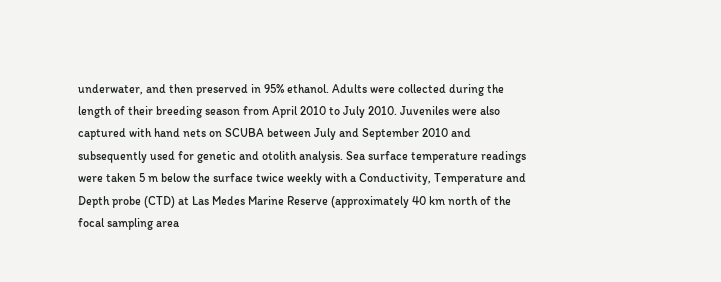underwater, and then preserved in 95% ethanol. Adults were collected during the length of their breeding season from April 2010 to July 2010. Juveniles were also captured with hand nets on SCUBA between July and September 2010 and subsequently used for genetic and otolith analysis. Sea surface temperature readings were taken 5 m below the surface twice weekly with a Conductivity, Temperature and Depth probe (CTD) at Las Medes Marine Reserve (approximately 40 km north of the focal sampling area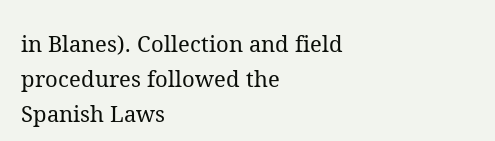in Blanes). Collection and field procedures followed the Spanish Laws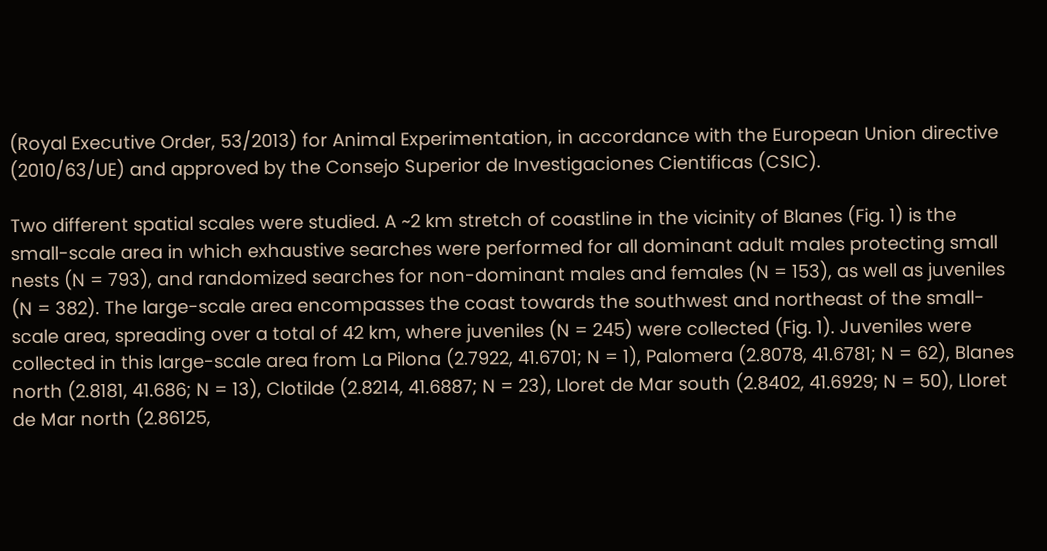(Royal Executive Order, 53/2013) for Animal Experimentation, in accordance with the European Union directive (2010/63/UE) and approved by the Consejo Superior de Investigaciones Cientificas (CSIC).

Two different spatial scales were studied. A ~2 km stretch of coastline in the vicinity of Blanes (Fig. 1) is the small-scale area in which exhaustive searches were performed for all dominant adult males protecting small nests (N = 793), and randomized searches for non-dominant males and females (N = 153), as well as juveniles (N = 382). The large-scale area encompasses the coast towards the southwest and northeast of the small-scale area, spreading over a total of 42 km, where juveniles (N = 245) were collected (Fig. 1). Juveniles were collected in this large-scale area from La Pilona (2.7922, 41.6701; N = 1), Palomera (2.8078, 41.6781; N = 62), Blanes north (2.8181, 41.686; N = 13), Clotilde (2.8214, 41.6887; N = 23), Lloret de Mar south (2.8402, 41.6929; N = 50), Lloret de Mar north (2.86125,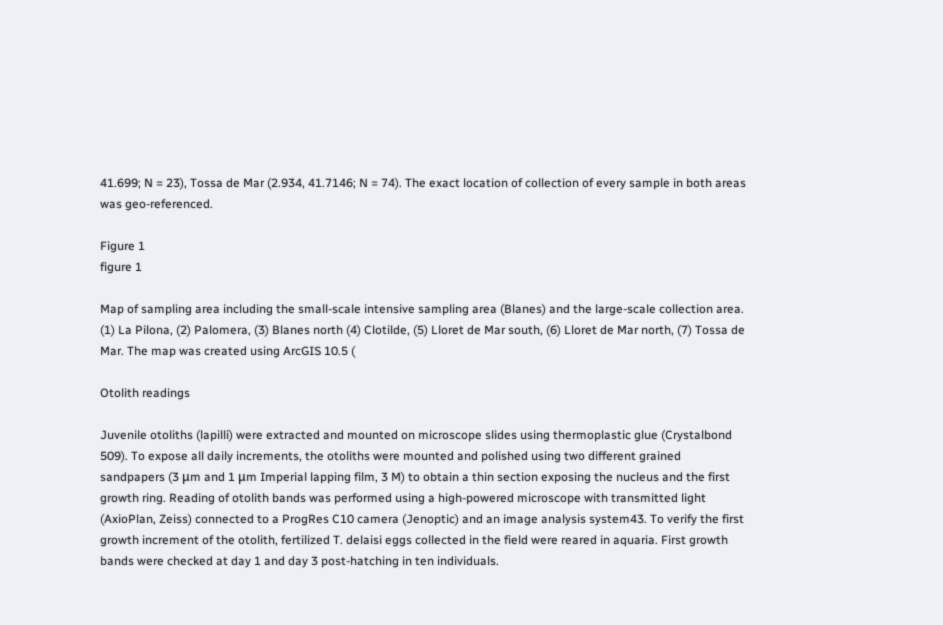41.699; N = 23), Tossa de Mar (2.934, 41.7146; N = 74). The exact location of collection of every sample in both areas was geo-referenced.

Figure 1
figure 1

Map of sampling area including the small-scale intensive sampling area (Blanes) and the large-scale collection area. (1) La Pilona, (2) Palomera, (3) Blanes north (4) Clotilde, (5) Lloret de Mar south, (6) Lloret de Mar north, (7) Tossa de Mar. The map was created using ArcGIS 10.5 (

Otolith readings

Juvenile otoliths (lapilli) were extracted and mounted on microscope slides using thermoplastic glue (Crystalbond 509). To expose all daily increments, the otoliths were mounted and polished using two different grained sandpapers (3 μm and 1 μm Imperial lapping film, 3 M) to obtain a thin section exposing the nucleus and the first growth ring. Reading of otolith bands was performed using a high-powered microscope with transmitted light (AxioPlan, Zeiss) connected to a ProgRes C10 camera (Jenoptic) and an image analysis system43. To verify the first growth increment of the otolith, fertilized T. delaisi eggs collected in the field were reared in aquaria. First growth bands were checked at day 1 and day 3 post-hatching in ten individuals.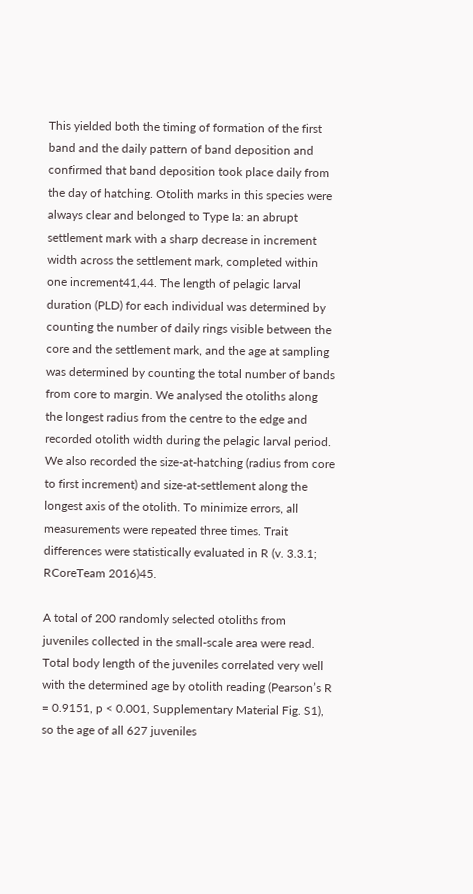This yielded both the timing of formation of the first band and the daily pattern of band deposition and confirmed that band deposition took place daily from the day of hatching. Otolith marks in this species were always clear and belonged to Type Ia: an abrupt settlement mark with a sharp decrease in increment width across the settlement mark, completed within one increment41,44. The length of pelagic larval duration (PLD) for each individual was determined by counting the number of daily rings visible between the core and the settlement mark, and the age at sampling was determined by counting the total number of bands from core to margin. We analysed the otoliths along the longest radius from the centre to the edge and recorded otolith width during the pelagic larval period. We also recorded the size-at-hatching (radius from core to first increment) and size-at-settlement along the longest axis of the otolith. To minimize errors, all measurements were repeated three times. Trait differences were statistically evaluated in R (v. 3.3.1; RCoreTeam 2016)45.

A total of 200 randomly selected otoliths from juveniles collected in the small-scale area were read. Total body length of the juveniles correlated very well with the determined age by otolith reading (Pearson’s R = 0.9151, p < 0.001, Supplementary Material Fig. S1), so the age of all 627 juveniles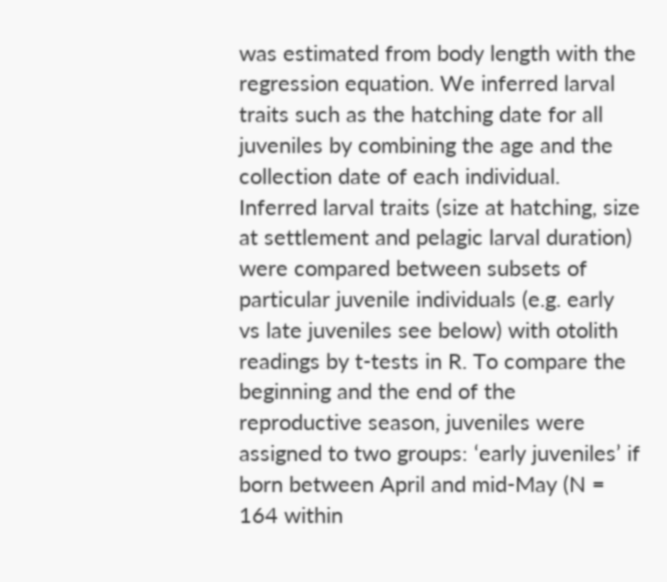was estimated from body length with the regression equation. We inferred larval traits such as the hatching date for all juveniles by combining the age and the collection date of each individual. Inferred larval traits (size at hatching, size at settlement and pelagic larval duration) were compared between subsets of particular juvenile individuals (e.g. early vs late juveniles see below) with otolith readings by t-tests in R. To compare the beginning and the end of the reproductive season, juveniles were assigned to two groups: ‘early juveniles’ if born between April and mid-May (N = 164 within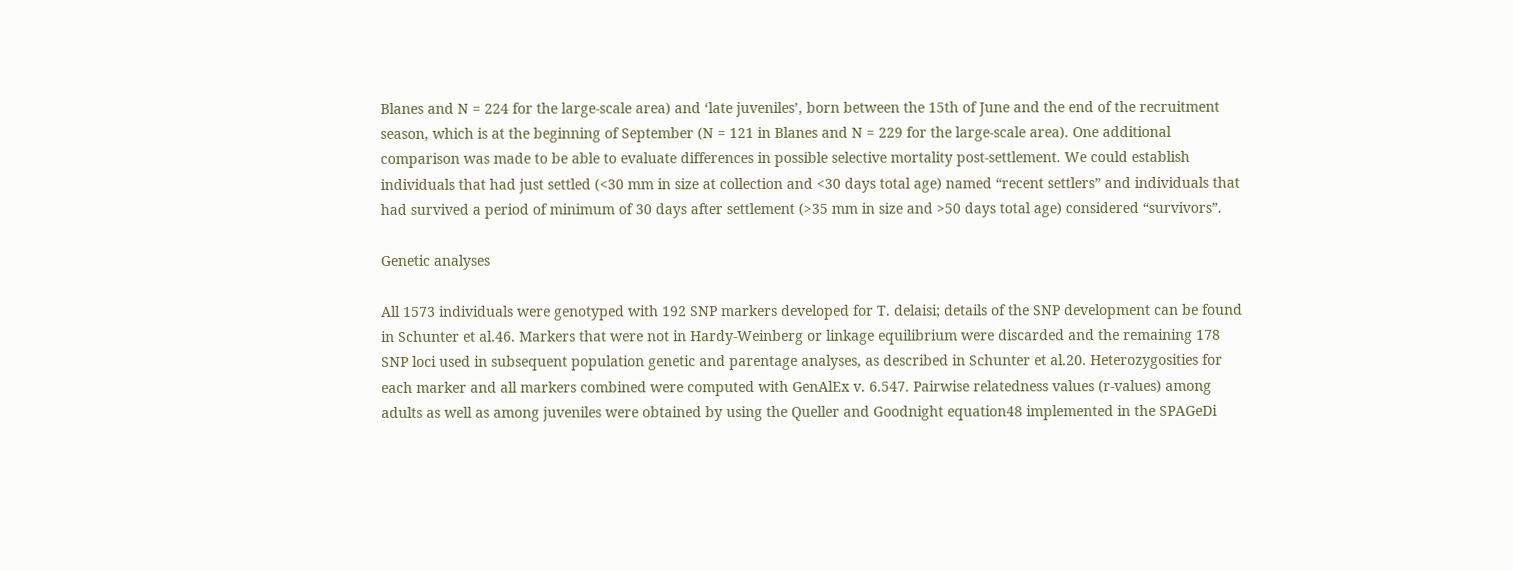Blanes and N = 224 for the large-scale area) and ‘late juveniles’, born between the 15th of June and the end of the recruitment season, which is at the beginning of September (N = 121 in Blanes and N = 229 for the large-scale area). One additional comparison was made to be able to evaluate differences in possible selective mortality post-settlement. We could establish individuals that had just settled (<30 mm in size at collection and <30 days total age) named “recent settlers” and individuals that had survived a period of minimum of 30 days after settlement (>35 mm in size and >50 days total age) considered “survivors”.

Genetic analyses

All 1573 individuals were genotyped with 192 SNP markers developed for T. delaisi; details of the SNP development can be found in Schunter et al.46. Markers that were not in Hardy-Weinberg or linkage equilibrium were discarded and the remaining 178 SNP loci used in subsequent population genetic and parentage analyses, as described in Schunter et al.20. Heterozygosities for each marker and all markers combined were computed with GenAlEx v. 6.547. Pairwise relatedness values (r-values) among adults as well as among juveniles were obtained by using the Queller and Goodnight equation48 implemented in the SPAGeDi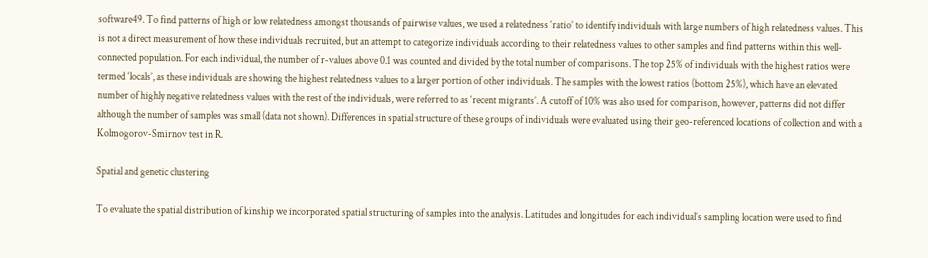software49. To find patterns of high or low relatedness amongst thousands of pairwise values, we used a relatedness ‘ratio’ to identify individuals with large numbers of high relatedness values. This is not a direct measurement of how these individuals recruited, but an attempt to categorize individuals according to their relatedness values to other samples and find patterns within this well-connected population. For each individual, the number of r-values above 0.1 was counted and divided by the total number of comparisons. The top 25% of individuals with the highest ratios were termed ‘locals’, as these individuals are showing the highest relatedness values to a larger portion of other individuals. The samples with the lowest ratios (bottom 25%), which have an elevated number of highly negative relatedness values with the rest of the individuals, were referred to as ‘recent migrants’. A cutoff of 10% was also used for comparison, however, patterns did not differ although the number of samples was small (data not shown). Differences in spatial structure of these groups of individuals were evaluated using their geo-referenced locations of collection and with a Kolmogorov-Smirnov test in R.

Spatial and genetic clustering

To evaluate the spatial distribution of kinship we incorporated spatial structuring of samples into the analysis. Latitudes and longitudes for each individual’s sampling location were used to find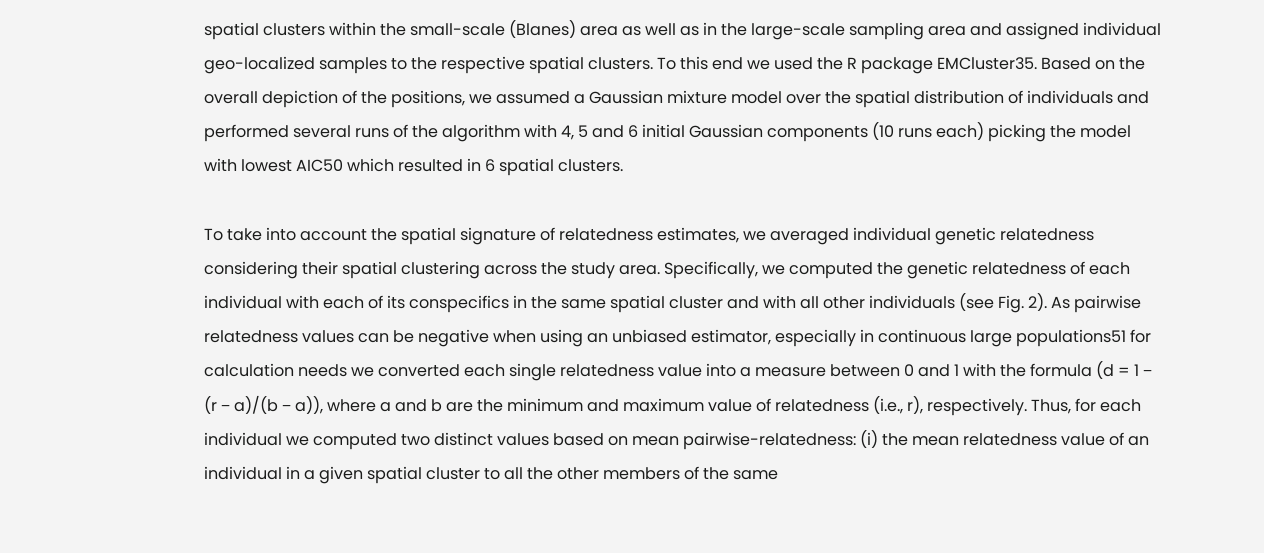spatial clusters within the small-scale (Blanes) area as well as in the large-scale sampling area and assigned individual geo-localized samples to the respective spatial clusters. To this end we used the R package EMCluster35. Based on the overall depiction of the positions, we assumed a Gaussian mixture model over the spatial distribution of individuals and performed several runs of the algorithm with 4, 5 and 6 initial Gaussian components (10 runs each) picking the model with lowest AIC50 which resulted in 6 spatial clusters.

To take into account the spatial signature of relatedness estimates, we averaged individual genetic relatedness considering their spatial clustering across the study area. Specifically, we computed the genetic relatedness of each individual with each of its conspecifics in the same spatial cluster and with all other individuals (see Fig. 2). As pairwise relatedness values can be negative when using an unbiased estimator, especially in continuous large populations51 for calculation needs we converted each single relatedness value into a measure between 0 and 1 with the formula (d = 1 − (r − a)/(b − a)), where a and b are the minimum and maximum value of relatedness (i.e., r), respectively. Thus, for each individual we computed two distinct values based on mean pairwise-relatedness: (i) the mean relatedness value of an individual in a given spatial cluster to all the other members of the same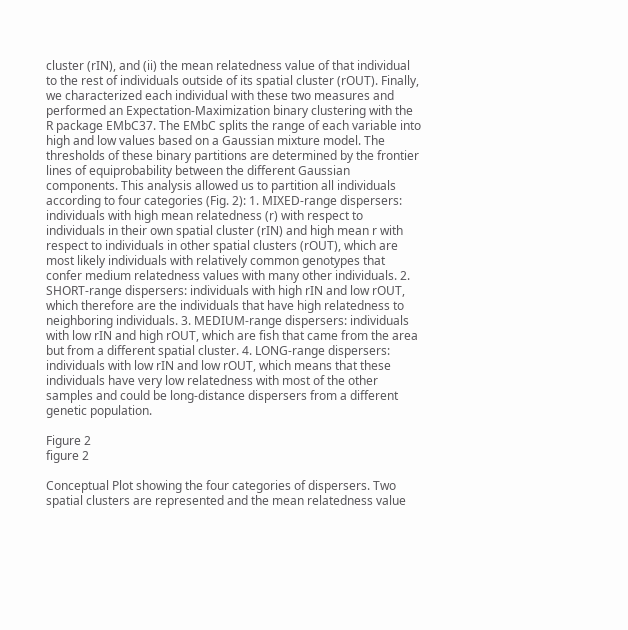cluster (rIN), and (ii) the mean relatedness value of that individual to the rest of individuals outside of its spatial cluster (rOUT). Finally, we characterized each individual with these two measures and performed an Expectation-Maximization binary clustering with the R package EMbC37. The EMbC splits the range of each variable into high and low values based on a Gaussian mixture model. The thresholds of these binary partitions are determined by the frontier lines of equiprobability between the different Gaussian components. This analysis allowed us to partition all individuals according to four categories (Fig. 2): 1. MIXED-range dispersers: individuals with high mean relatedness (r) with respect to individuals in their own spatial cluster (rIN) and high mean r with respect to individuals in other spatial clusters (rOUT), which are most likely individuals with relatively common genotypes that confer medium relatedness values with many other individuals. 2. SHORT-range dispersers: individuals with high rIN and low rOUT, which therefore are the individuals that have high relatedness to neighboring individuals. 3. MEDIUM-range dispersers: individuals with low rIN and high rOUT, which are fish that came from the area but from a different spatial cluster. 4. LONG-range dispersers: individuals with low rIN and low rOUT, which means that these individuals have very low relatedness with most of the other samples and could be long-distance dispersers from a different genetic population.

Figure 2
figure 2

Conceptual Plot showing the four categories of dispersers. Two spatial clusters are represented and the mean relatedness value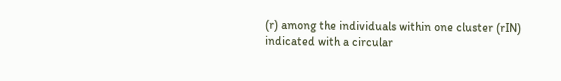(r) among the individuals within one cluster (rIN) indicated with a circular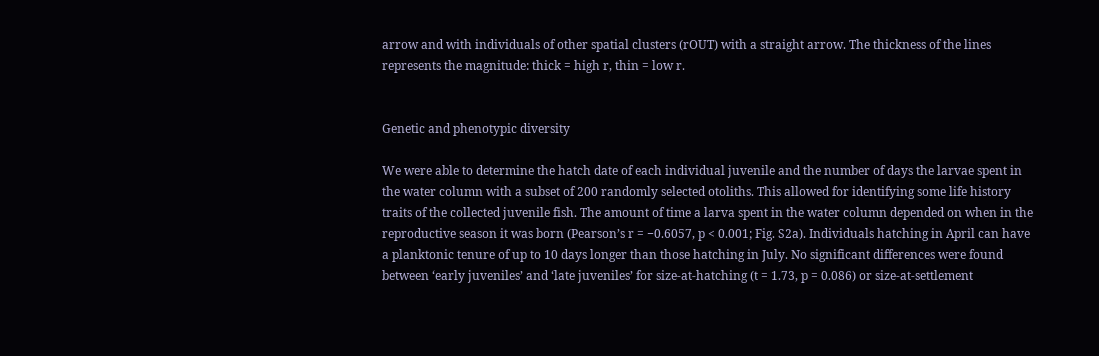arrow and with individuals of other spatial clusters (rOUT) with a straight arrow. The thickness of the lines represents the magnitude: thick = high r, thin = low r.


Genetic and phenotypic diversity

We were able to determine the hatch date of each individual juvenile and the number of days the larvae spent in the water column with a subset of 200 randomly selected otoliths. This allowed for identifying some life history traits of the collected juvenile fish. The amount of time a larva spent in the water column depended on when in the reproductive season it was born (Pearson’s r = −0.6057, p < 0.001; Fig. S2a). Individuals hatching in April can have a planktonic tenure of up to 10 days longer than those hatching in July. No significant differences were found between ‘early juveniles’ and ‘late juveniles’ for size-at-hatching (t = 1.73, p = 0.086) or size-at-settlement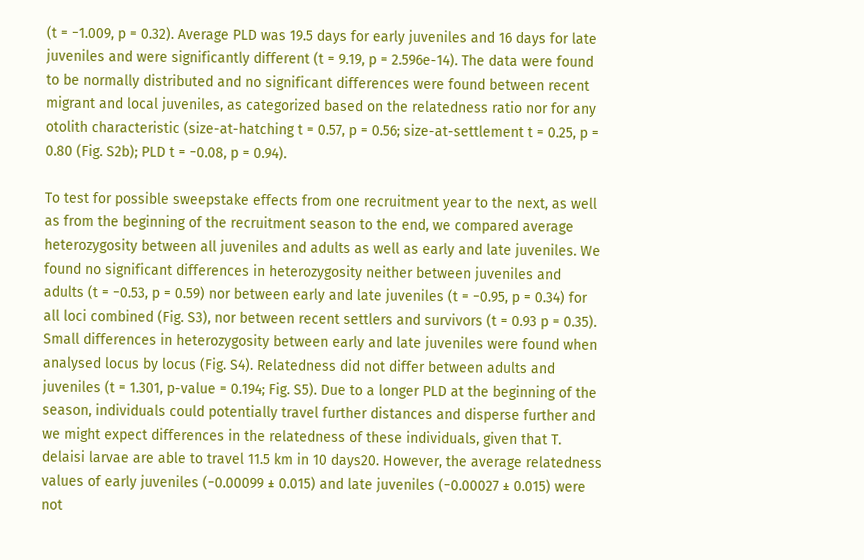(t = −1.009, p = 0.32). Average PLD was 19.5 days for early juveniles and 16 days for late juveniles and were significantly different (t = 9.19, p = 2.596e-14). The data were found to be normally distributed and no significant differences were found between recent migrant and local juveniles, as categorized based on the relatedness ratio nor for any otolith characteristic (size-at-hatching t = 0.57, p = 0.56; size-at-settlement t = 0.25, p = 0.80 (Fig. S2b); PLD t = −0.08, p = 0.94).

To test for possible sweepstake effects from one recruitment year to the next, as well as from the beginning of the recruitment season to the end, we compared average heterozygosity between all juveniles and adults as well as early and late juveniles. We found no significant differences in heterozygosity neither between juveniles and adults (t = −0.53, p = 0.59) nor between early and late juveniles (t = −0.95, p = 0.34) for all loci combined (Fig. S3), nor between recent settlers and survivors (t = 0.93 p = 0.35). Small differences in heterozygosity between early and late juveniles were found when analysed locus by locus (Fig. S4). Relatedness did not differ between adults and juveniles (t = 1.301, p-value = 0.194; Fig. S5). Due to a longer PLD at the beginning of the season, individuals could potentially travel further distances and disperse further and we might expect differences in the relatedness of these individuals, given that T. delaisi larvae are able to travel 11.5 km in 10 days20. However, the average relatedness values of early juveniles (−0.00099 ± 0.015) and late juveniles (−0.00027 ± 0.015) were not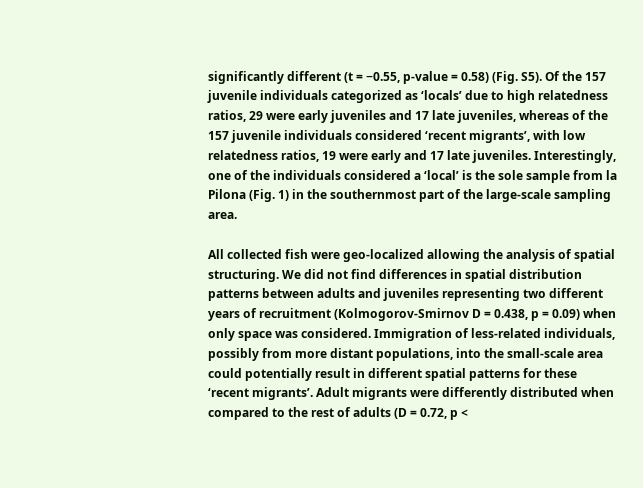significantly different (t = −0.55, p-value = 0.58) (Fig. S5). Of the 157 juvenile individuals categorized as ‘locals’ due to high relatedness ratios, 29 were early juveniles and 17 late juveniles, whereas of the 157 juvenile individuals considered ‘recent migrants’, with low relatedness ratios, 19 were early and 17 late juveniles. Interestingly, one of the individuals considered a ‘local’ is the sole sample from la Pilona (Fig. 1) in the southernmost part of the large-scale sampling area.

All collected fish were geo-localized allowing the analysis of spatial structuring. We did not find differences in spatial distribution patterns between adults and juveniles representing two different years of recruitment (Kolmogorov-Smirnov D = 0.438, p = 0.09) when only space was considered. Immigration of less-related individuals, possibly from more distant populations, into the small-scale area could potentially result in different spatial patterns for these ‘recent migrants’. Adult migrants were differently distributed when compared to the rest of adults (D = 0.72, p <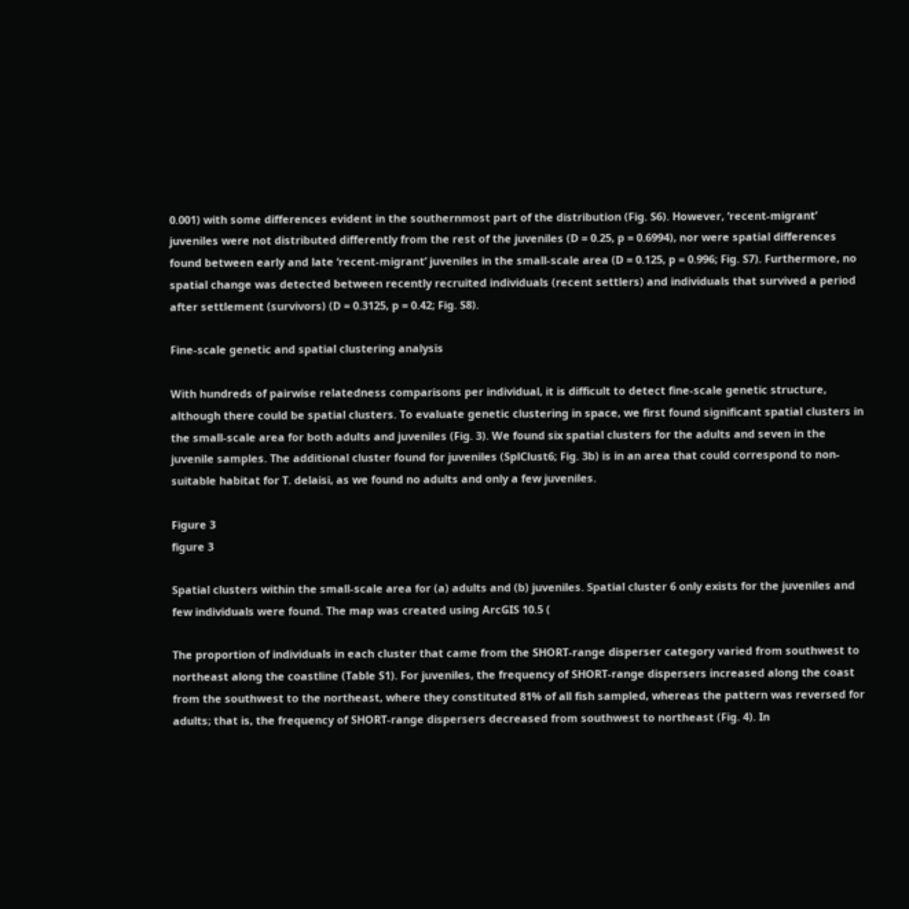0.001) with some differences evident in the southernmost part of the distribution (Fig. S6). However, ‘recent-migrant’ juveniles were not distributed differently from the rest of the juveniles (D = 0.25, p = 0.6994), nor were spatial differences found between early and late ‘recent-migrant’ juveniles in the small-scale area (D = 0.125, p = 0.996; Fig. S7). Furthermore, no spatial change was detected between recently recruited individuals (recent settlers) and individuals that survived a period after settlement (survivors) (D = 0.3125, p = 0.42; Fig. S8).

Fine-scale genetic and spatial clustering analysis

With hundreds of pairwise relatedness comparisons per individual, it is difficult to detect fine-scale genetic structure, although there could be spatial clusters. To evaluate genetic clustering in space, we first found significant spatial clusters in the small-scale area for both adults and juveniles (Fig. 3). We found six spatial clusters for the adults and seven in the juvenile samples. The additional cluster found for juveniles (SplClust6; Fig. 3b) is in an area that could correspond to non-suitable habitat for T. delaisi, as we found no adults and only a few juveniles.

Figure 3
figure 3

Spatial clusters within the small-scale area for (a) adults and (b) juveniles. Spatial cluster 6 only exists for the juveniles and few individuals were found. The map was created using ArcGIS 10.5 (

The proportion of individuals in each cluster that came from the SHORT-range disperser category varied from southwest to northeast along the coastline (Table S1). For juveniles, the frequency of SHORT-range dispersers increased along the coast from the southwest to the northeast, where they constituted 81% of all fish sampled, whereas the pattern was reversed for adults; that is, the frequency of SHORT-range dispersers decreased from southwest to northeast (Fig. 4). In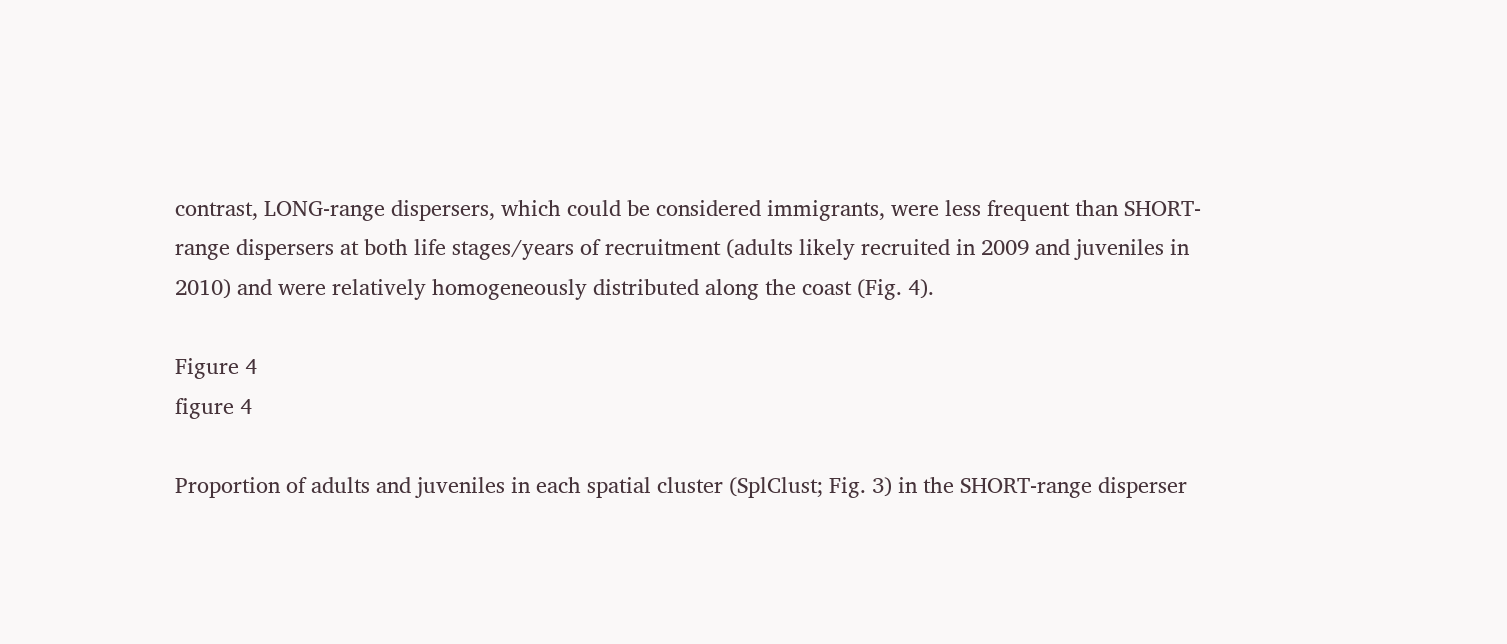contrast, LONG-range dispersers, which could be considered immigrants, were less frequent than SHORT-range dispersers at both life stages/years of recruitment (adults likely recruited in 2009 and juveniles in 2010) and were relatively homogeneously distributed along the coast (Fig. 4).

Figure 4
figure 4

Proportion of adults and juveniles in each spatial cluster (SplClust; Fig. 3) in the SHORT-range disperser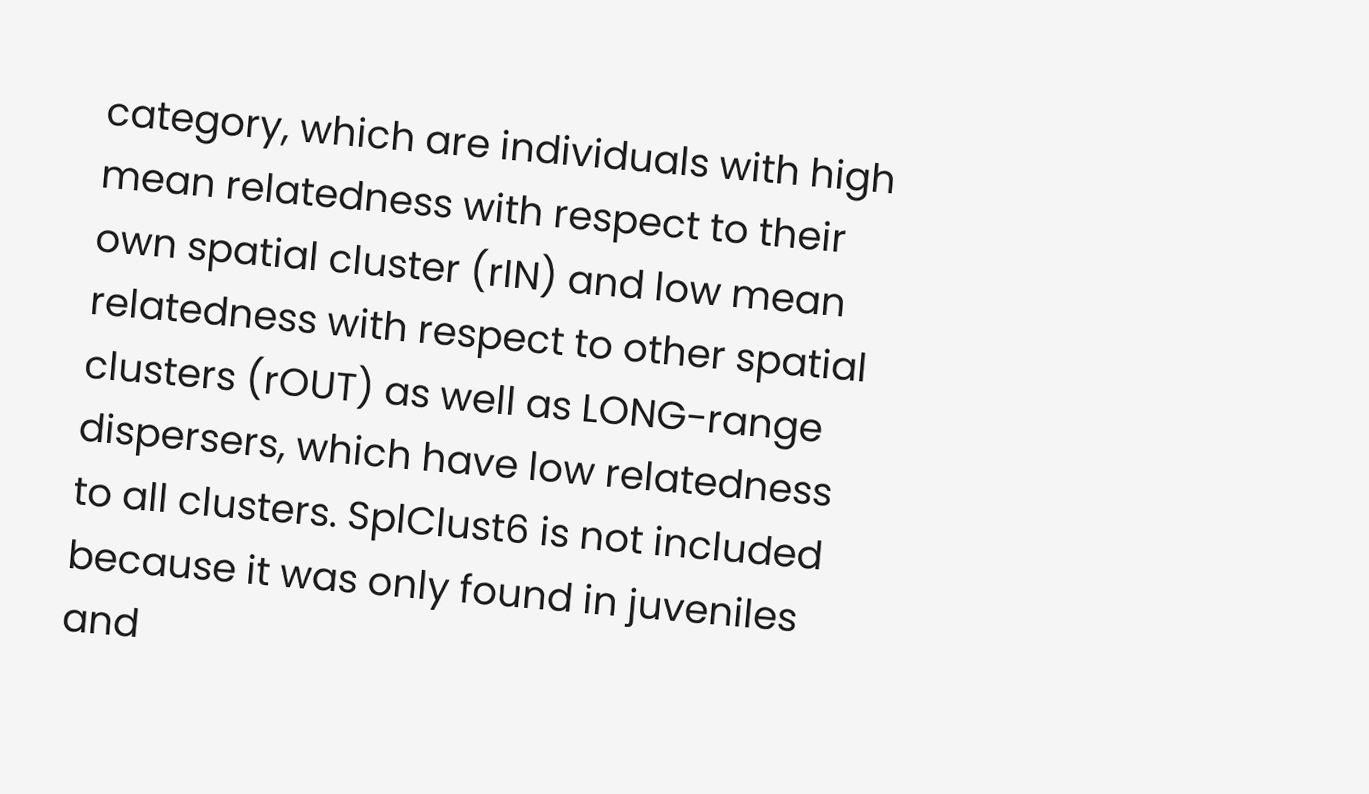category, which are individuals with high mean relatedness with respect to their own spatial cluster (rIN) and low mean relatedness with respect to other spatial clusters (rOUT) as well as LONG-range dispersers, which have low relatedness to all clusters. SplClust6 is not included because it was only found in juveniles and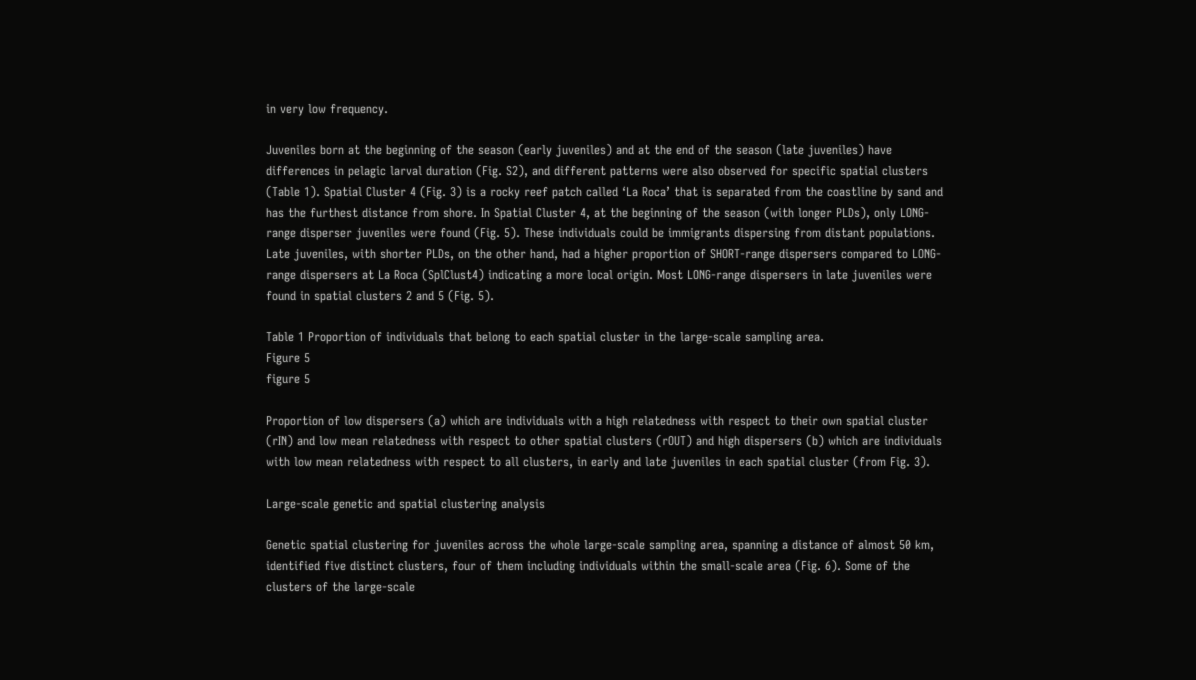in very low frequency.

Juveniles born at the beginning of the season (early juveniles) and at the end of the season (late juveniles) have differences in pelagic larval duration (Fig. S2), and different patterns were also observed for specific spatial clusters (Table 1). Spatial Cluster 4 (Fig. 3) is a rocky reef patch called ‘La Roca’ that is separated from the coastline by sand and has the furthest distance from shore. In Spatial Cluster 4, at the beginning of the season (with longer PLDs), only LONG-range disperser juveniles were found (Fig. 5). These individuals could be immigrants dispersing from distant populations. Late juveniles, with shorter PLDs, on the other hand, had a higher proportion of SHORT-range dispersers compared to LONG-range dispersers at La Roca (SplClust4) indicating a more local origin. Most LONG-range dispersers in late juveniles were found in spatial clusters 2 and 5 (Fig. 5).

Table 1 Proportion of individuals that belong to each spatial cluster in the large-scale sampling area.
Figure 5
figure 5

Proportion of low dispersers (a) which are individuals with a high relatedness with respect to their own spatial cluster (rIN) and low mean relatedness with respect to other spatial clusters (rOUT) and high dispersers (b) which are individuals with low mean relatedness with respect to all clusters, in early and late juveniles in each spatial cluster (from Fig. 3).

Large-scale genetic and spatial clustering analysis

Genetic spatial clustering for juveniles across the whole large-scale sampling area, spanning a distance of almost 50 km, identified five distinct clusters, four of them including individuals within the small-scale area (Fig. 6). Some of the clusters of the large-scale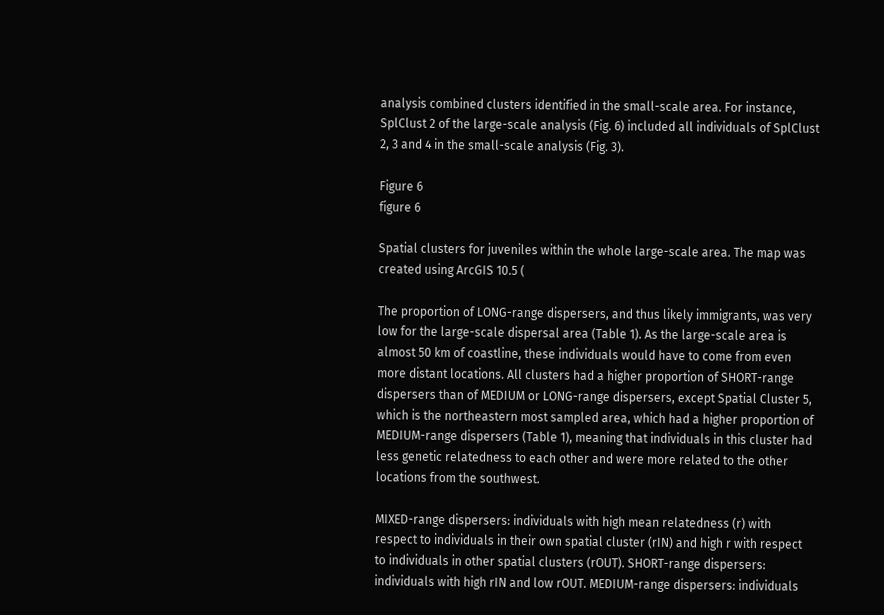analysis combined clusters identified in the small-scale area. For instance, SplClust 2 of the large-scale analysis (Fig. 6) included all individuals of SplClust 2, 3 and 4 in the small-scale analysis (Fig. 3).

Figure 6
figure 6

Spatial clusters for juveniles within the whole large-scale area. The map was created using ArcGIS 10.5 (

The proportion of LONG-range dispersers, and thus likely immigrants, was very low for the large-scale dispersal area (Table 1). As the large-scale area is almost 50 km of coastline, these individuals would have to come from even more distant locations. All clusters had a higher proportion of SHORT-range dispersers than of MEDIUM or LONG-range dispersers, except Spatial Cluster 5, which is the northeastern most sampled area, which had a higher proportion of MEDIUM-range dispersers (Table 1), meaning that individuals in this cluster had less genetic relatedness to each other and were more related to the other locations from the southwest.

MIXED-range dispersers: individuals with high mean relatedness (r) with respect to individuals in their own spatial cluster (rIN) and high r with respect to individuals in other spatial clusters (rOUT). SHORT-range dispersers: individuals with high rIN and low rOUT. MEDIUM-range dispersers: individuals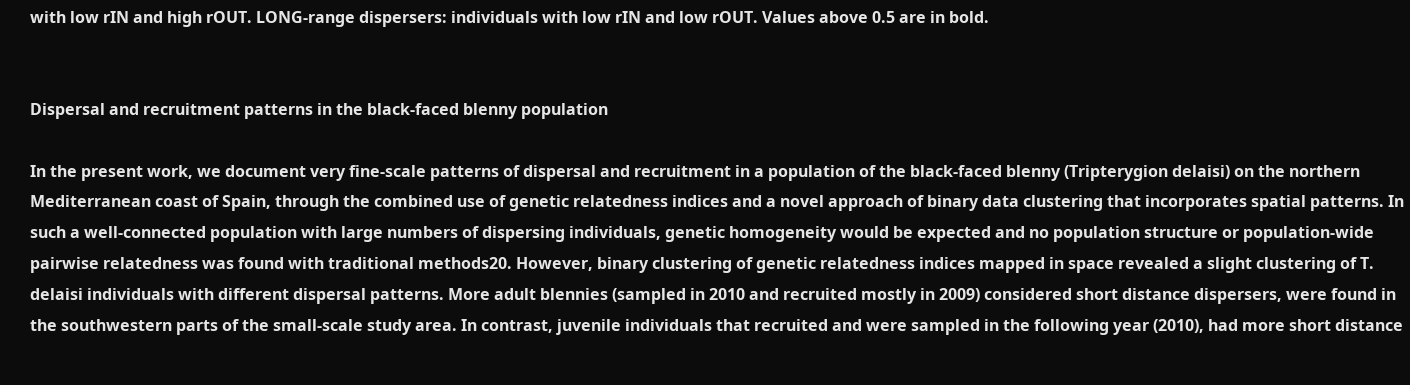with low rIN and high rOUT. LONG-range dispersers: individuals with low rIN and low rOUT. Values above 0.5 are in bold.


Dispersal and recruitment patterns in the black-faced blenny population

In the present work, we document very fine-scale patterns of dispersal and recruitment in a population of the black-faced blenny (Tripterygion delaisi) on the northern Mediterranean coast of Spain, through the combined use of genetic relatedness indices and a novel approach of binary data clustering that incorporates spatial patterns. In such a well-connected population with large numbers of dispersing individuals, genetic homogeneity would be expected and no population structure or population-wide pairwise relatedness was found with traditional methods20. However, binary clustering of genetic relatedness indices mapped in space revealed a slight clustering of T. delaisi individuals with different dispersal patterns. More adult blennies (sampled in 2010 and recruited mostly in 2009) considered short distance dispersers, were found in the southwestern parts of the small-scale study area. In contrast, juvenile individuals that recruited and were sampled in the following year (2010), had more short distance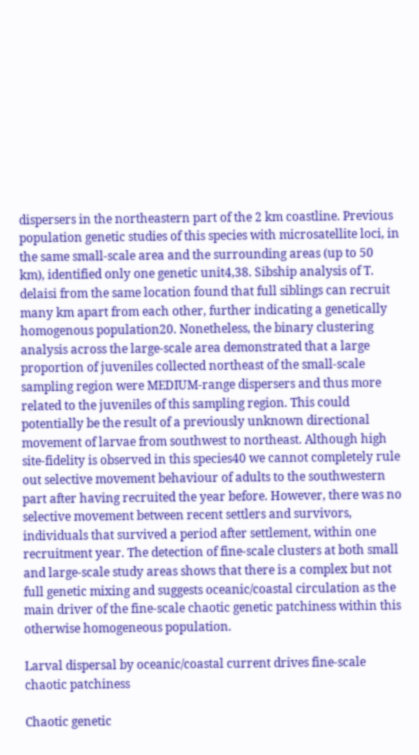dispersers in the northeastern part of the 2 km coastline. Previous population genetic studies of this species with microsatellite loci, in the same small-scale area and the surrounding areas (up to 50 km), identified only one genetic unit4,38. Sibship analysis of T. delaisi from the same location found that full siblings can recruit many km apart from each other, further indicating a genetically homogenous population20. Nonetheless, the binary clustering analysis across the large-scale area demonstrated that a large proportion of juveniles collected northeast of the small-scale sampling region were MEDIUM-range dispersers and thus more related to the juveniles of this sampling region. This could potentially be the result of a previously unknown directional movement of larvae from southwest to northeast. Although high site-fidelity is observed in this species40 we cannot completely rule out selective movement behaviour of adults to the southwestern part after having recruited the year before. However, there was no selective movement between recent settlers and survivors, individuals that survived a period after settlement, within one recruitment year. The detection of fine-scale clusters at both small and large-scale study areas shows that there is a complex but not full genetic mixing and suggests oceanic/coastal circulation as the main driver of the fine-scale chaotic genetic patchiness within this otherwise homogeneous population.

Larval dispersal by oceanic/coastal current drives fine-scale chaotic patchiness

Chaotic genetic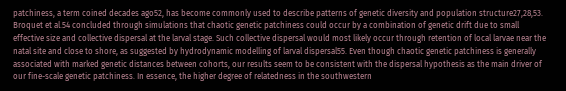patchiness, a term coined decades ago52, has become commonly used to describe patterns of genetic diversity and population structure27,28,53. Broquet et al.54 concluded through simulations that chaotic genetic patchiness could occur by a combination of genetic drift due to small effective size and collective dispersal at the larval stage. Such collective dispersal would most likely occur through retention of local larvae near the natal site and close to shore, as suggested by hydrodynamic modelling of larval dispersal55. Even though chaotic genetic patchiness is generally associated with marked genetic distances between cohorts, our results seem to be consistent with the dispersal hypothesis as the main driver of our fine-scale genetic patchiness. In essence, the higher degree of relatedness in the southwestern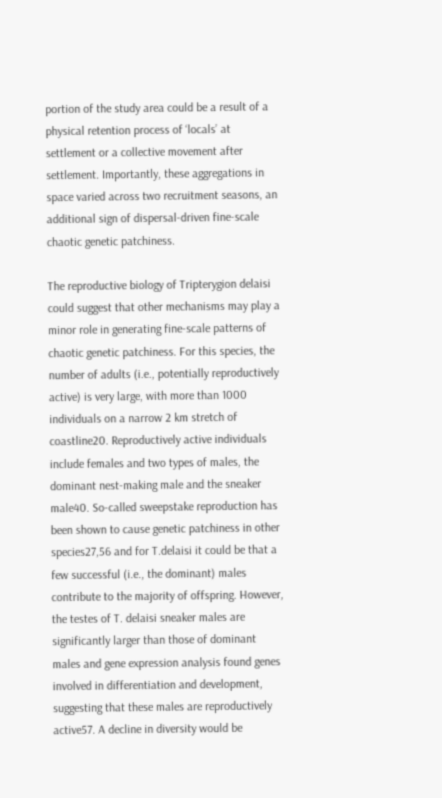portion of the study area could be a result of a physical retention process of ‘locals’ at settlement or a collective movement after settlement. Importantly, these aggregations in space varied across two recruitment seasons, an additional sign of dispersal-driven fine-scale chaotic genetic patchiness.

The reproductive biology of Tripterygion delaisi could suggest that other mechanisms may play a minor role in generating fine-scale patterns of chaotic genetic patchiness. For this species, the number of adults (i.e., potentially reproductively active) is very large, with more than 1000 individuals on a narrow 2 km stretch of coastline20. Reproductively active individuals include females and two types of males, the dominant nest-making male and the sneaker male40. So-called sweepstake reproduction has been shown to cause genetic patchiness in other species27,56 and for T.delaisi it could be that a few successful (i.e., the dominant) males contribute to the majority of offspring. However, the testes of T. delaisi sneaker males are significantly larger than those of dominant males and gene expression analysis found genes involved in differentiation and development, suggesting that these males are reproductively active57. A decline in diversity would be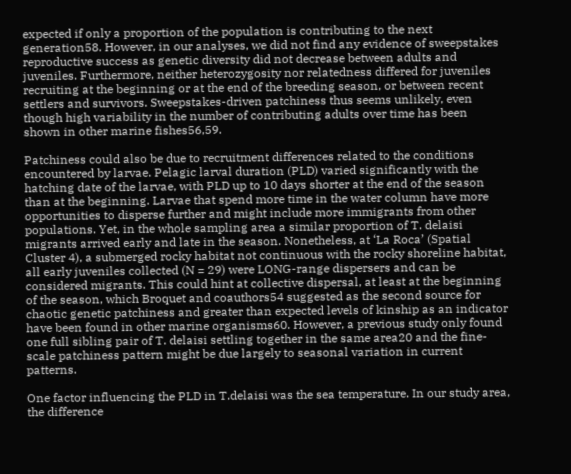expected if only a proportion of the population is contributing to the next generation58. However, in our analyses, we did not find any evidence of sweepstakes reproductive success as genetic diversity did not decrease between adults and juveniles. Furthermore, neither heterozygosity nor relatedness differed for juveniles recruiting at the beginning or at the end of the breeding season, or between recent settlers and survivors. Sweepstakes-driven patchiness thus seems unlikely, even though high variability in the number of contributing adults over time has been shown in other marine fishes56,59.

Patchiness could also be due to recruitment differences related to the conditions encountered by larvae. Pelagic larval duration (PLD) varied significantly with the hatching date of the larvae, with PLD up to 10 days shorter at the end of the season than at the beginning. Larvae that spend more time in the water column have more opportunities to disperse further and might include more immigrants from other populations. Yet, in the whole sampling area a similar proportion of T. delaisi migrants arrived early and late in the season. Nonetheless, at ‘La Roca’ (Spatial Cluster 4), a submerged rocky habitat not continuous with the rocky shoreline habitat, all early juveniles collected (N = 29) were LONG-range dispersers and can be considered migrants. This could hint at collective dispersal, at least at the beginning of the season, which Broquet and coauthors54 suggested as the second source for chaotic genetic patchiness and greater than expected levels of kinship as an indicator have been found in other marine organisms60. However, a previous study only found one full sibling pair of T. delaisi settling together in the same area20 and the fine-scale patchiness pattern might be due largely to seasonal variation in current patterns.

One factor influencing the PLD in T.delaisi was the sea temperature. In our study area, the difference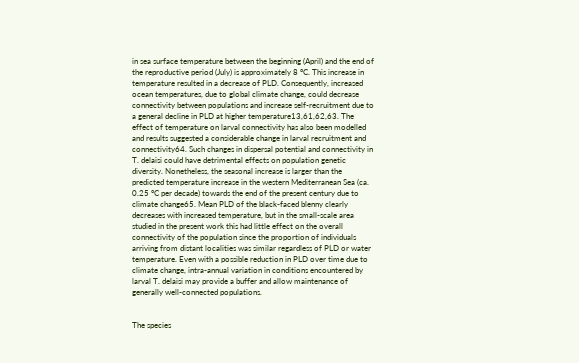in sea surface temperature between the beginning (April) and the end of the reproductive period (July) is approximately 8 °C. This increase in temperature resulted in a decrease of PLD. Consequently, increased ocean temperatures, due to global climate change, could decrease connectivity between populations and increase self-recruitment due to a general decline in PLD at higher temperature13,61,62,63. The effect of temperature on larval connectivity has also been modelled and results suggested a considerable change in larval recruitment and connectivity64. Such changes in dispersal potential and connectivity in T. delaisi could have detrimental effects on population genetic diversity. Nonetheless, the seasonal increase is larger than the predicted temperature increase in the western Mediterranean Sea (ca. 0.25 °C per decade) towards the end of the present century due to climate change65. Mean PLD of the black-faced blenny clearly decreases with increased temperature, but in the small-scale area studied in the present work this had little effect on the overall connectivity of the population since the proportion of individuals arriving from distant localities was similar regardless of PLD or water temperature. Even with a possible reduction in PLD over time due to climate change, intra-annual variation in conditions encountered by larval T. delaisi may provide a buffer and allow maintenance of generally well-connected populations.


The species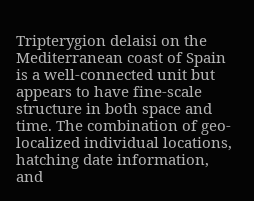Tripterygion delaisi on the Mediterranean coast of Spain is a well-connected unit but appears to have fine-scale structure in both space and time. The combination of geo-localized individual locations, hatching date information, and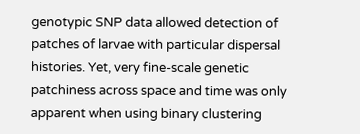genotypic SNP data allowed detection of patches of larvae with particular dispersal histories. Yet, very fine-scale genetic patchiness across space and time was only apparent when using binary clustering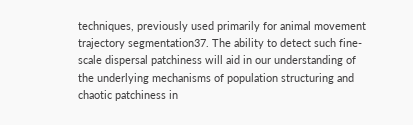techniques, previously used primarily for animal movement trajectory segmentation37. The ability to detect such fine-scale dispersal patchiness will aid in our understanding of the underlying mechanisms of population structuring and chaotic patchiness in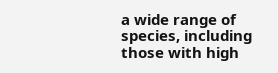a wide range of species, including those with high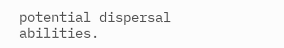potential dispersal abilities.